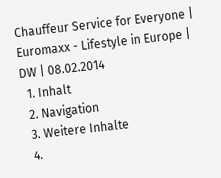Chauffeur Service for Everyone | Euromaxx - Lifestyle in Europe | DW | 08.02.2014
  1. Inhalt
  2. Navigation
  3. Weitere Inhalte
  4.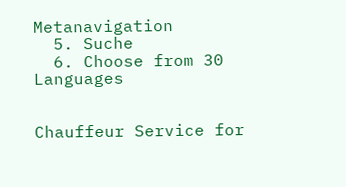Metanavigation
  5. Suche
  6. Choose from 30 Languages


Chauffeur Service for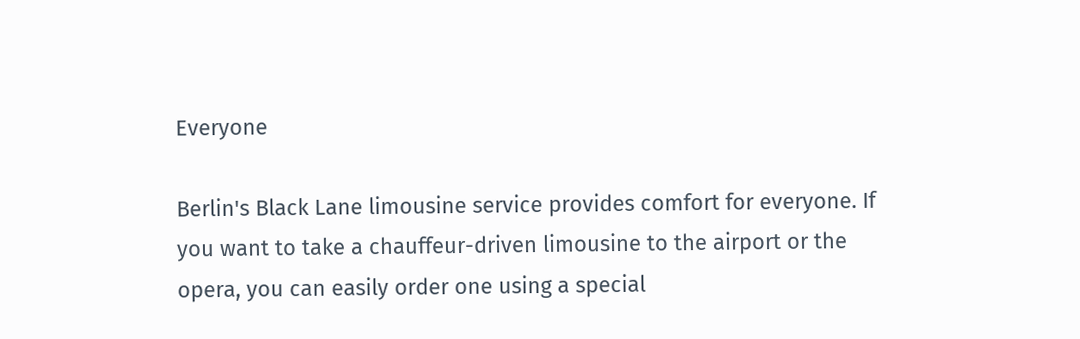Everyone

Berlin's Black Lane limousine service provides comfort for everyone. If you want to take a chauffeur-driven limousine to the airport or the opera, you can easily order one using a special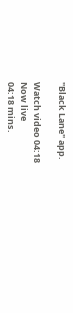"Black Lane" app.

Watch video 04:18
Now live
04:18 mins.